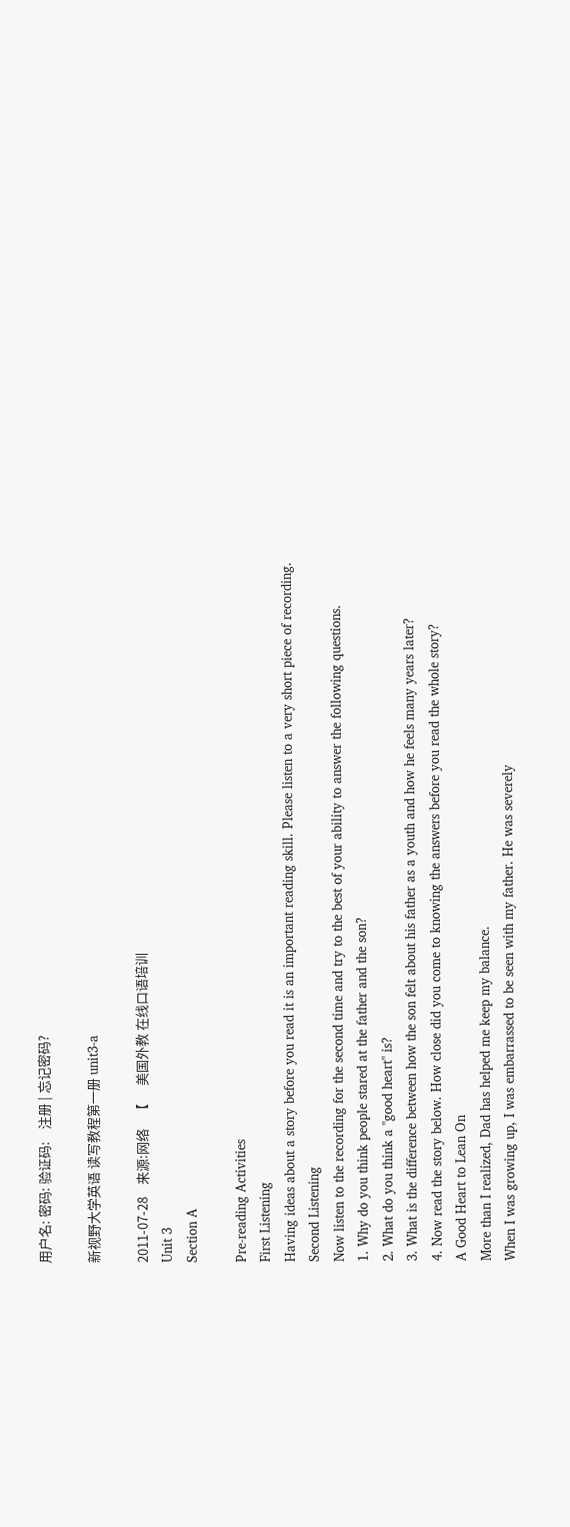用户名: 密码: 验证码:    注册 | 忘记密码?

新视野大学英语 读写教程第一册 unit3-a

2011-07-28    来源:网络    【      美国外教 在线口语培训
Unit 3
Section A

Pre-reading Activities
First Listening
Having ideas about a story before you read it is an important reading skill. Please listen to a very short piece of recording.
Second Listening
Now listen to the recording for the second time and try to the best of your ability to answer the following questions.
1. Why do you think people stared at the father and the son?
2. What do you think a "good heart" is?
3. What is the difference between how the son felt about his father as a youth and how he feels many years later?
4. Now read the story below. How close did you come to knowing the answers before you read the whole story?
A Good Heart to Lean On
More than I realized, Dad has helped me keep my balance.
When I was growing up, I was embarrassed to be seen with my father. He was severely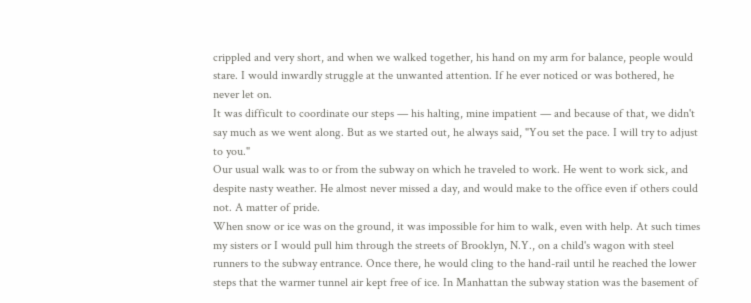crippled and very short, and when we walked together, his hand on my arm for balance, people would stare. I would inwardly struggle at the unwanted attention. If he ever noticed or was bothered, he never let on.
It was difficult to coordinate our steps — his halting, mine impatient — and because of that, we didn't say much as we went along. But as we started out, he always said, "You set the pace. I will try to adjust to you."
Our usual walk was to or from the subway on which he traveled to work. He went to work sick, and despite nasty weather. He almost never missed a day, and would make to the office even if others could not. A matter of pride.
When snow or ice was on the ground, it was impossible for him to walk, even with help. At such times my sisters or I would pull him through the streets of Brooklyn, N.Y., on a child's wagon with steel runners to the subway entrance. Once there, he would cling to the hand-rail until he reached the lower steps that the warmer tunnel air kept free of ice. In Manhattan the subway station was the basement of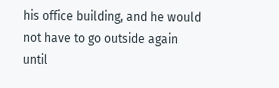his office building, and he would not have to go outside again until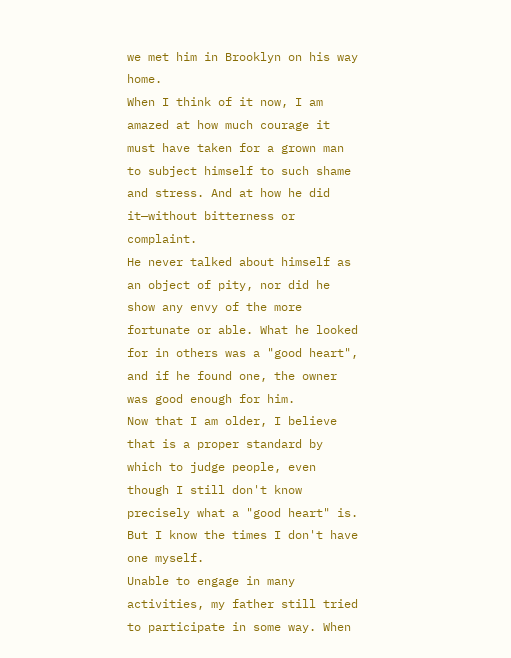we met him in Brooklyn on his way home.
When I think of it now, I am amazed at how much courage it must have taken for a grown man to subject himself to such shame and stress. And at how he did it—without bitterness or complaint.
He never talked about himself as an object of pity, nor did he show any envy of the more fortunate or able. What he looked for in others was a "good heart", and if he found one, the owner was good enough for him.
Now that I am older, I believe that is a proper standard by which to judge people, even though I still don't know precisely what a "good heart" is. But I know the times I don't have one myself.
Unable to engage in many activities, my father still tried to participate in some way. When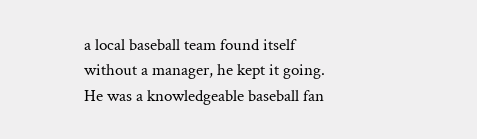a local baseball team found itself without a manager, he kept it going. He was a knowledgeable baseball fan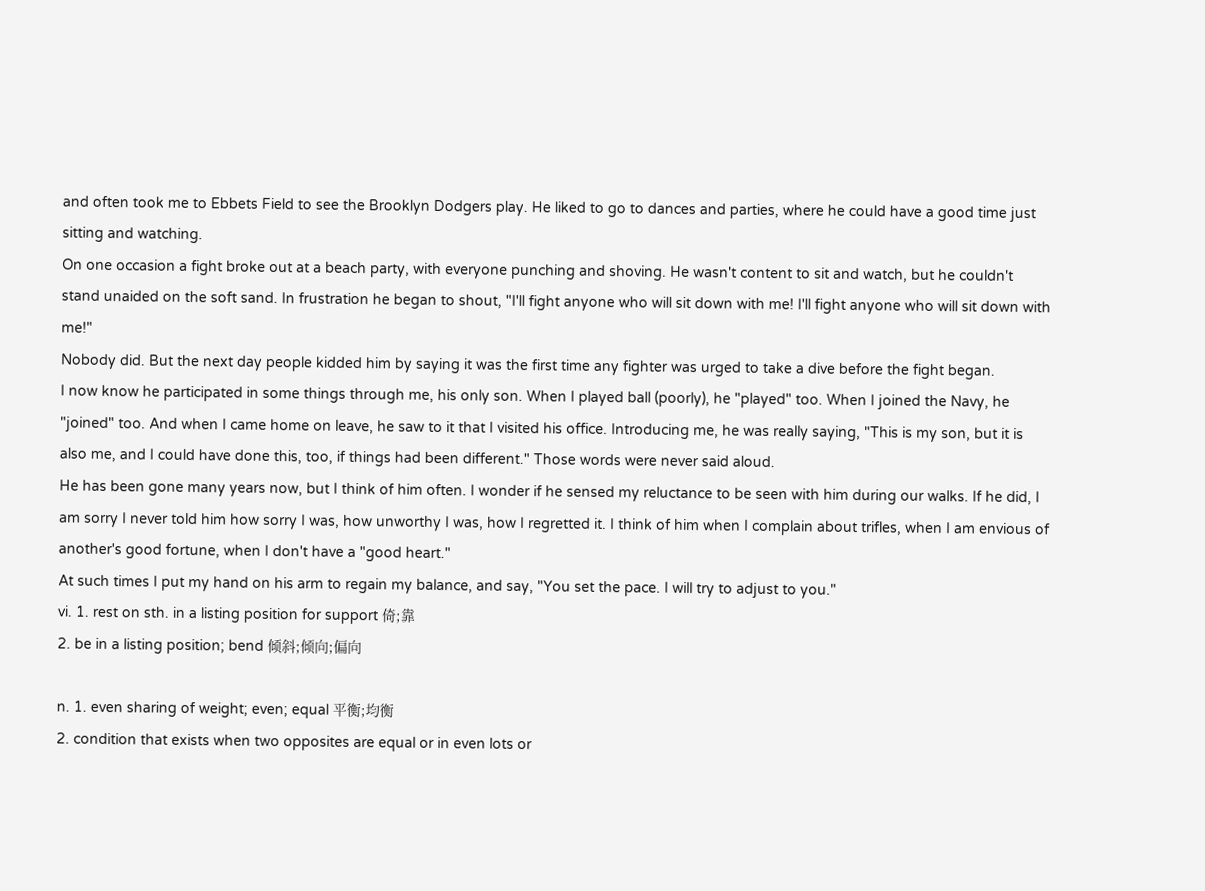and often took me to Ebbets Field to see the Brooklyn Dodgers play. He liked to go to dances and parties, where he could have a good time just sitting and watching.
On one occasion a fight broke out at a beach party, with everyone punching and shoving. He wasn't content to sit and watch, but he couldn't stand unaided on the soft sand. In frustration he began to shout, "I'll fight anyone who will sit down with me! I'll fight anyone who will sit down with me!"
Nobody did. But the next day people kidded him by saying it was the first time any fighter was urged to take a dive before the fight began.
I now know he participated in some things through me, his only son. When I played ball (poorly), he "played" too. When I joined the Navy, he "joined" too. And when I came home on leave, he saw to it that I visited his office. Introducing me, he was really saying, "This is my son, but it is also me, and I could have done this, too, if things had been different." Those words were never said aloud.
He has been gone many years now, but I think of him often. I wonder if he sensed my reluctance to be seen with him during our walks. If he did, I am sorry I never told him how sorry I was, how unworthy I was, how I regretted it. I think of him when I complain about trifles, when I am envious of another's good fortune, when I don't have a "good heart."
At such times I put my hand on his arm to regain my balance, and say, "You set the pace. I will try to adjust to you."
vi. 1. rest on sth. in a listing position for support 倚;靠
2. be in a listing position; bend 倾斜;倾向;偏向

n. 1. even sharing of weight; even; equal 平衡;均衡
2. condition that exists when two opposites are equal or in even lots or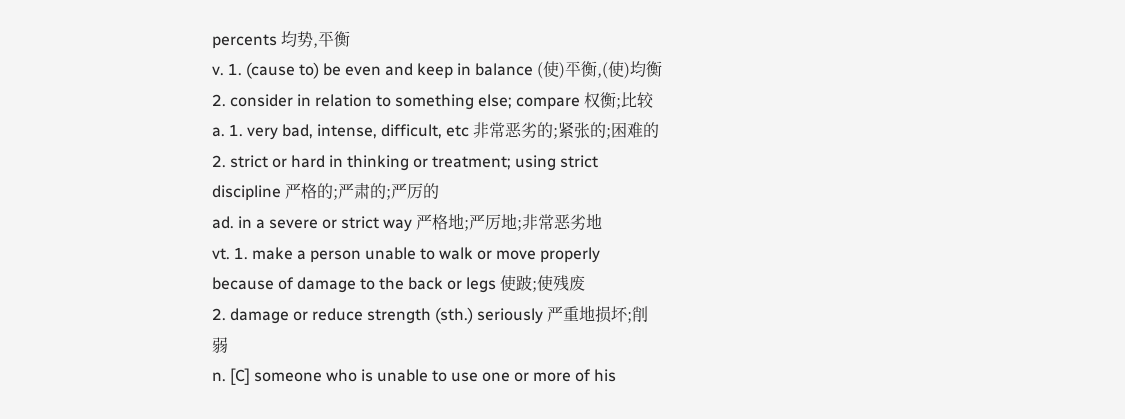percents 均势,平衡
v. 1. (cause to) be even and keep in balance (使)平衡,(使)均衡
2. consider in relation to something else; compare 权衡;比较
a. 1. very bad, intense, difficult, etc 非常恶劣的;紧张的;困难的
2. strict or hard in thinking or treatment; using strict discipline 严格的;严肃的;严厉的
ad. in a severe or strict way 严格地;严厉地;非常恶劣地
vt. 1. make a person unable to walk or move properly because of damage to the back or legs 使跛;使残废
2. damage or reduce strength (sth.) seriously 严重地损坏;削弱
n. [C] someone who is unable to use one or more of his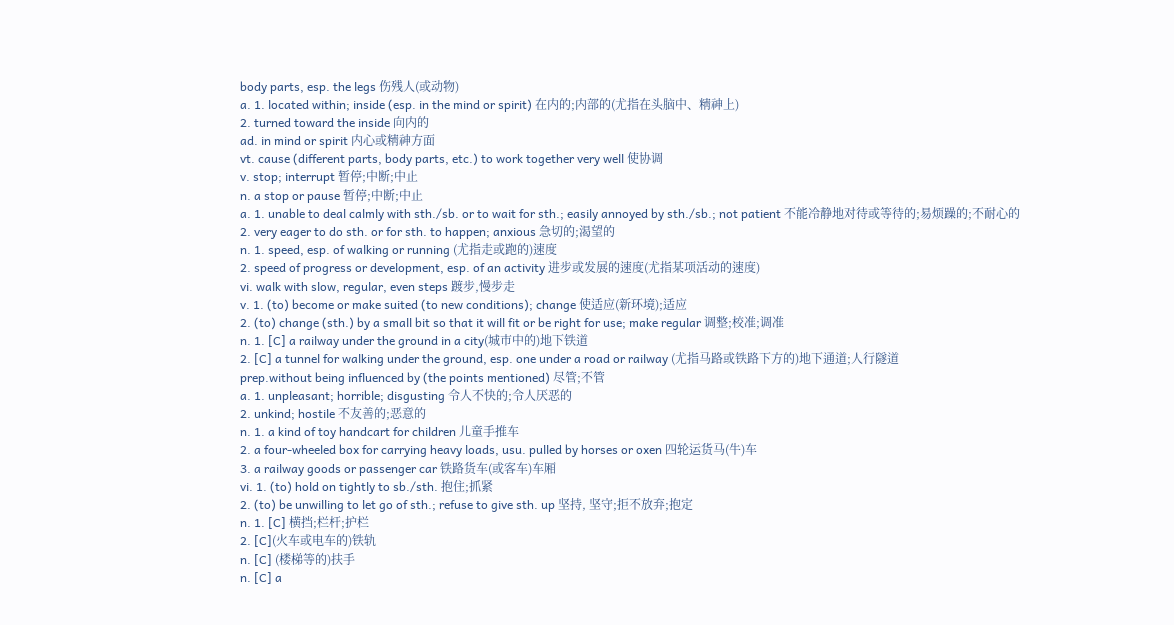body parts, esp. the legs 伤残人(或动物)
a. 1. located within; inside (esp. in the mind or spirit) 在内的;内部的(尤指在头脑中、精神上)
2. turned toward the inside 向内的
ad. in mind or spirit 内心或精神方面
vt. cause (different parts, body parts, etc.) to work together very well 使协调
v. stop; interrupt 暂停;中断;中止
n. a stop or pause 暂停;中断;中止
a. 1. unable to deal calmly with sth./sb. or to wait for sth.; easily annoyed by sth./sb.; not patient 不能冷静地对待或等待的;易烦躁的;不耐心的
2. very eager to do sth. or for sth. to happen; anxious 急切的;渴望的
n. 1. speed, esp. of walking or running (尤指走或跑的)速度
2. speed of progress or development, esp. of an activity 进步或发展的速度(尤指某项活动的速度)
vi. walk with slow, regular, even steps 踱步,慢步走
v. 1. (to) become or make suited (to new conditions); change 使适应(新环境);适应
2. (to) change (sth.) by a small bit so that it will fit or be right for use; make regular 调整;校准;调准
n. 1. [C] a railway under the ground in a city(城市中的)地下铁道
2. [C] a tunnel for walking under the ground, esp. one under a road or railway (尤指马路或铁路下方的)地下通道;人行隧道
prep.without being influenced by (the points mentioned) 尽管;不管
a. 1. unpleasant; horrible; disgusting 令人不快的;令人厌恶的
2. unkind; hostile 不友善的;恶意的
n. 1. a kind of toy handcart for children 儿童手推车
2. a four-wheeled box for carrying heavy loads, usu. pulled by horses or oxen 四轮运货马(牛)车
3. a railway goods or passenger car 铁路货车(或客车)车厢
vi. 1. (to) hold on tightly to sb./sth. 抱住;抓紧
2. (to) be unwilling to let go of sth.; refuse to give sth. up 坚持, 坚守;拒不放弃;抱定
n. 1. [C] 横挡;栏杆;护栏
2. [C](火车或电车的)铁轨
n. [C] (楼梯等的)扶手
n. [C] a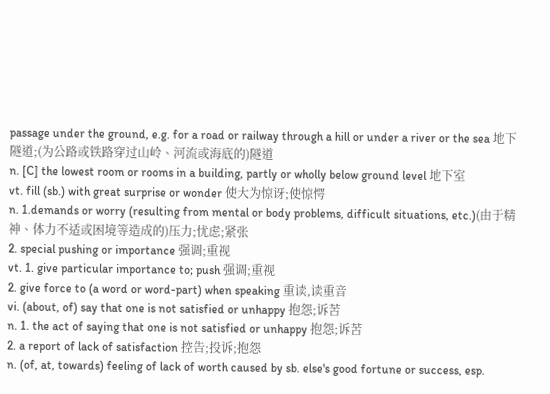passage under the ground, e.g. for a road or railway through a hill or under a river or the sea 地下隧道;(为公路或铁路穿过山岭、河流或海底的)隧道
n. [C] the lowest room or rooms in a building, partly or wholly below ground level 地下室
vt. fill (sb.) with great surprise or wonder 使大为惊讶;使惊愕
n. 1.demands or worry (resulting from mental or body problems, difficult situations, etc.)(由于精神、体力不适或困境等造成的)压力;忧虑;紧张
2. special pushing or importance 强调;重视
vt. 1. give particular importance to; push 强调;重视
2. give force to (a word or word-part) when speaking 重读,读重音
vi. (about, of) say that one is not satisfied or unhappy 抱怨;诉苦
n. 1. the act of saying that one is not satisfied or unhappy 抱怨;诉苦
2. a report of lack of satisfaction 控告;投诉;抱怨
n. (of, at, towards) feeling of lack of worth caused by sb. else's good fortune or success, esp.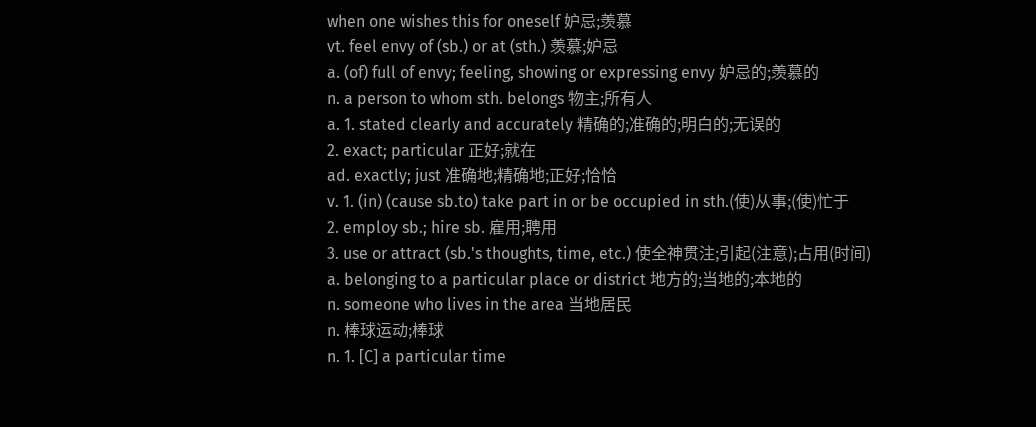when one wishes this for oneself 妒忌;羡慕
vt. feel envy of (sb.) or at (sth.) 羡慕;妒忌
a. (of) full of envy; feeling, showing or expressing envy 妒忌的;羡慕的
n. a person to whom sth. belongs 物主;所有人
a. 1. stated clearly and accurately 精确的;准确的;明白的;无误的
2. exact; particular 正好;就在
ad. exactly; just 准确地;精确地;正好;恰恰
v. 1. (in) (cause sb.to) take part in or be occupied in sth.(使)从事;(使)忙于
2. employ sb.; hire sb. 雇用;聘用
3. use or attract (sb.'s thoughts, time, etc.) 使全神贯注;引起(注意);占用(时间)
a. belonging to a particular place or district 地方的;当地的;本地的
n. someone who lives in the area 当地居民
n. 棒球运动;棒球
n. 1. [C] a particular time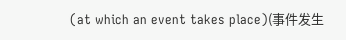(at which an event takes place)(事件发生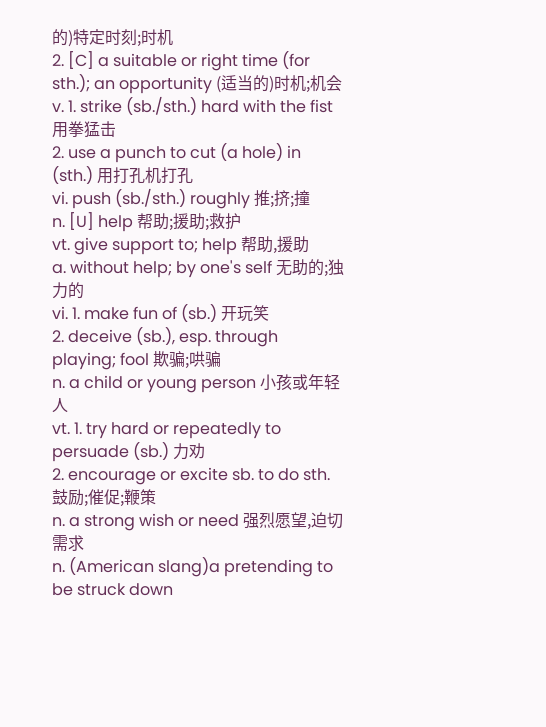的)特定时刻;时机
2. [C] a suitable or right time (for sth.); an opportunity (适当的)时机;机会
v. 1. strike (sb./sth.) hard with the fist 用拳猛击
2. use a punch to cut (a hole) in (sth.) 用打孔机打孔
vi. push (sb./sth.) roughly 推;挤;撞
n. [U] help 帮助;援助;救护
vt. give support to; help 帮助,援助
a. without help; by one's self 无助的;独力的
vi. 1. make fun of (sb.) 开玩笑
2. deceive (sb.), esp. through playing; fool 欺骗;哄骗
n. a child or young person 小孩或年轻人
vt. 1. try hard or repeatedly to persuade (sb.) 力劝
2. encourage or excite sb. to do sth. 鼓励;催促;鞭策
n. a strong wish or need 强烈愿望,迫切需求
n. (American slang)a pretending to be struck down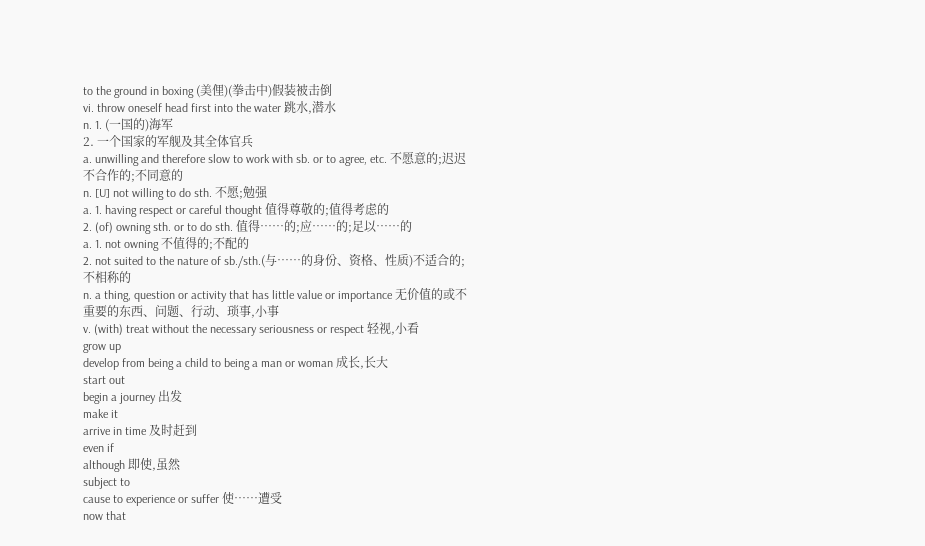to the ground in boxing (美俚)(拳击中)假装被击倒
vi. throw oneself head first into the water 跳水,潜水
n. 1. (一国的)海军
2. 一个国家的军舰及其全体官兵
a. unwilling and therefore slow to work with sb. or to agree, etc. 不愿意的;迟迟不合作的;不同意的
n. [U] not willing to do sth. 不愿;勉强
a. 1. having respect or careful thought 值得尊敬的;值得考虑的
2. (of) owning sth. or to do sth. 值得……的;应……的;足以……的
a. 1. not owning 不值得的;不配的
2. not suited to the nature of sb./sth.(与……的身份、资格、性质)不适合的;不相称的
n. a thing, question or activity that has little value or importance 无价值的或不重要的东西、问题、行动、琐事,小事
v. (with) treat without the necessary seriousness or respect 轻视,小看
grow up
develop from being a child to being a man or woman 成长,长大
start out
begin a journey 出发
make it
arrive in time 及时赶到
even if
although 即使,虽然
subject to
cause to experience or suffer 使……遭受
now that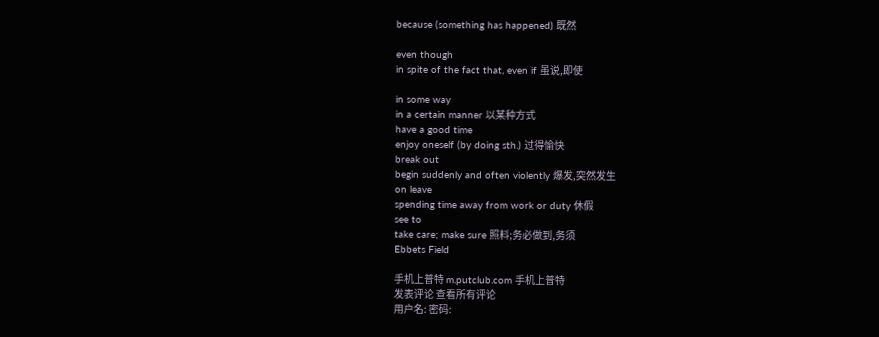because (something has happened) 既然

even though
in spite of the fact that, even if 虽说,即使

in some way
in a certain manner 以某种方式
have a good time
enjoy oneself (by doing sth.) 过得愉快
break out
begin suddenly and often violently 爆发,突然发生
on leave
spending time away from work or duty 休假
see to
take care; make sure 照料;务必做到,务须
Ebbets Field

手机上普特 m.putclub.com 手机上普特
发表评论 查看所有评论
用户名: 密码: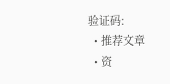验证码:
  • 推荐文章
  • 资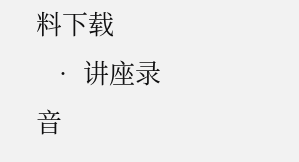料下载
  • 讲座录音